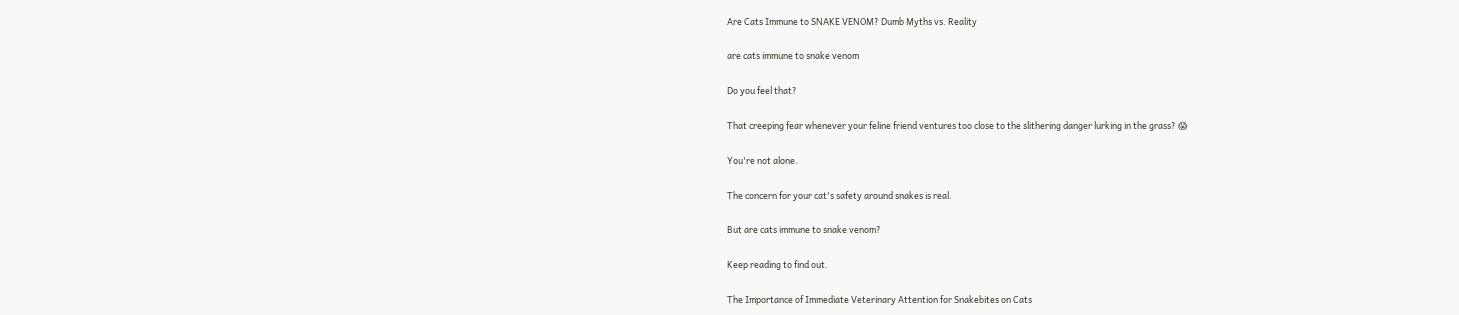Are Cats Immune to SNAKE VENOM? Dumb Myths vs. Reality

are cats immune to snake venom

Do you feel that?

That creeping fear whenever your feline friend ventures too close to the slithering danger lurking in the grass? 😱

You're not alone.

The concern for your cat's safety around snakes is real.

But are cats immune to snake venom?

Keep reading to find out.

The Importance of Immediate Veterinary Attention for Snakebites on Cats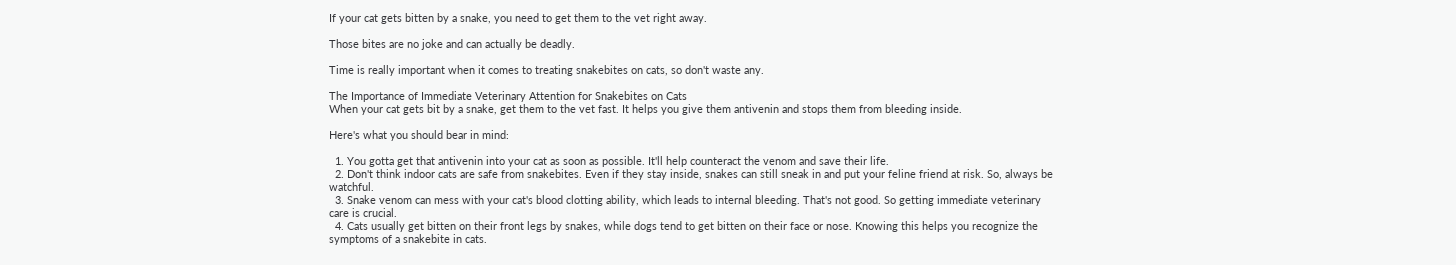If your cat gets bitten by a snake, you need to get them to the vet right away.

Those bites are no joke and can actually be deadly.

Time is really important when it comes to treating snakebites on cats, so don't waste any.

The Importance of Immediate Veterinary Attention for Snakebites on Cats
When your cat gets bit by a snake, get them to the vet fast. It helps you give them antivenin and stops them from bleeding inside.

Here's what you should bear in mind:

  1. You gotta get that antivenin into your cat as soon as possible. It'll help counteract the venom and save their life.
  2. Don't think indoor cats are safe from snakebites. Even if they stay inside, snakes can still sneak in and put your feline friend at risk. So, always be watchful.
  3. Snake venom can mess with your cat's blood clotting ability, which leads to internal bleeding. That's not good. So getting immediate veterinary care is crucial.
  4. Cats usually get bitten on their front legs by snakes, while dogs tend to get bitten on their face or nose. Knowing this helps you recognize the symptoms of a snakebite in cats.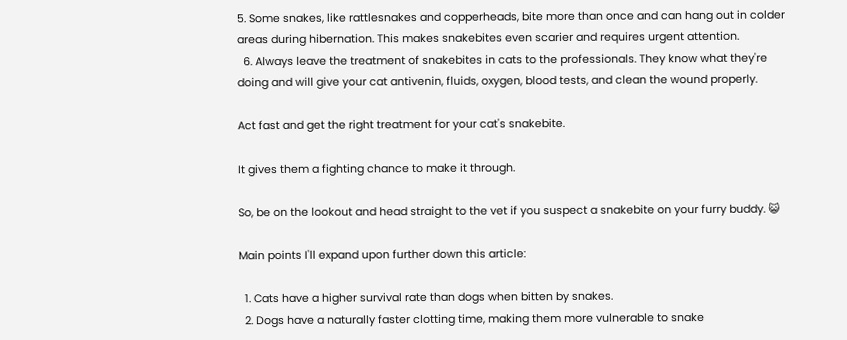5. Some snakes, like rattlesnakes and copperheads, bite more than once and can hang out in colder areas during hibernation. This makes snakebites even scarier and requires urgent attention.
  6. Always leave the treatment of snakebites in cats to the professionals. They know what they're doing and will give your cat antivenin, fluids, oxygen, blood tests, and clean the wound properly.

Act fast and get the right treatment for your cat's snakebite.

It gives them a fighting chance to make it through.

So, be on the lookout and head straight to the vet if you suspect a snakebite on your furry buddy. 😺

Main points I'll expand upon further down this article:

  1. Cats have a higher survival rate than dogs when bitten by snakes.
  2. Dogs have a naturally faster clotting time, making them more vulnerable to snake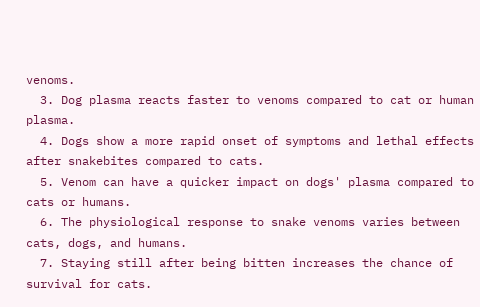venoms.
  3. Dog plasma reacts faster to venoms compared to cat or human plasma.
  4. Dogs show a more rapid onset of symptoms and lethal effects after snakebites compared to cats.
  5. Venom can have a quicker impact on dogs' plasma compared to cats or humans.
  6. The physiological response to snake venoms varies between cats, dogs, and humans.
  7. Staying still after being bitten increases the chance of survival for cats.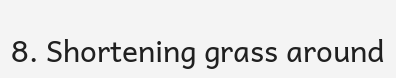8. Shortening grass around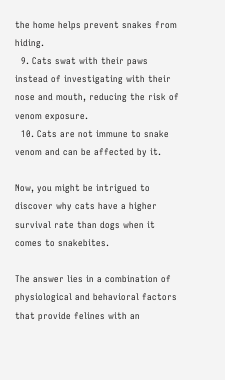the home helps prevent snakes from hiding.
  9. Cats swat with their paws instead of investigating with their nose and mouth, reducing the risk of venom exposure.
  10. Cats are not immune to snake venom and can be affected by it.

Now, you might be intrigued to discover why cats have a higher survival rate than dogs when it comes to snakebites.

The answer lies in a combination of physiological and behavioral factors that provide felines with an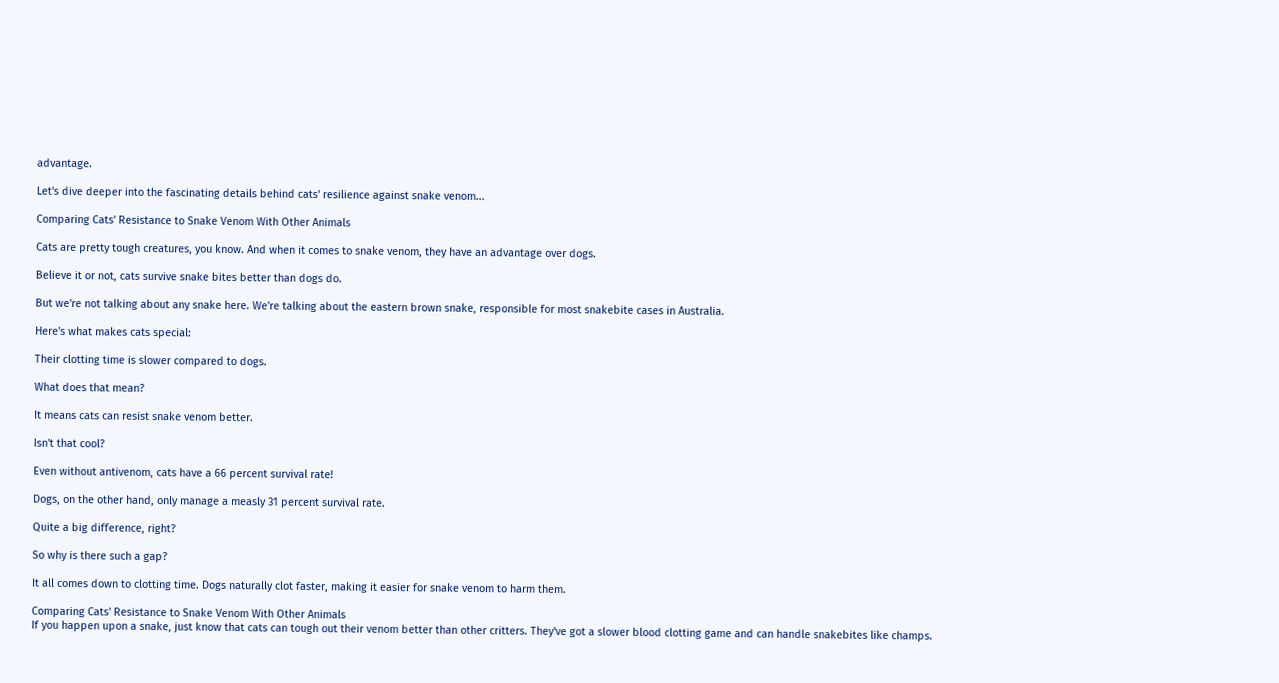advantage.

Let's dive deeper into the fascinating details behind cats' resilience against snake venom...

Comparing Cats' Resistance to Snake Venom With Other Animals

Cats are pretty tough creatures, you know. And when it comes to snake venom, they have an advantage over dogs.

Believe it or not, cats survive snake bites better than dogs do.

But we're not talking about any snake here. We're talking about the eastern brown snake, responsible for most snakebite cases in Australia.

Here's what makes cats special:

Their clotting time is slower compared to dogs.

What does that mean?

It means cats can resist snake venom better.

Isn't that cool?

Even without antivenom, cats have a 66 percent survival rate!

Dogs, on the other hand, only manage a measly 31 percent survival rate.

Quite a big difference, right?

So why is there such a gap?

It all comes down to clotting time. Dogs naturally clot faster, making it easier for snake venom to harm them.

Comparing Cats' Resistance to Snake Venom With Other Animals
If you happen upon a snake, just know that cats can tough out their venom better than other critters. They've got a slower blood clotting game and can handle snakebites like champs.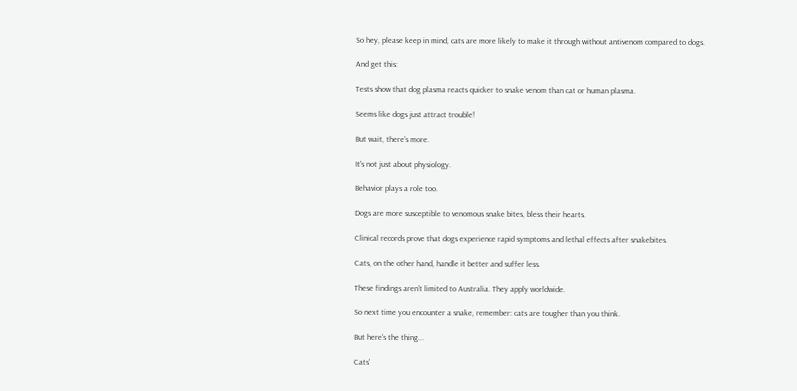So hey, please keep in mind, cats are more likely to make it through without antivenom compared to dogs.

And get this:

Tests show that dog plasma reacts quicker to snake venom than cat or human plasma.

Seems like dogs just attract trouble!

But wait, there's more.

It's not just about physiology.

Behavior plays a role too.

Dogs are more susceptible to venomous snake bites, bless their hearts.

Clinical records prove that dogs experience rapid symptoms and lethal effects after snakebites.

Cats, on the other hand, handle it better and suffer less.

These findings aren't limited to Australia. They apply worldwide.

So next time you encounter a snake, remember: cats are tougher than you think.

But here's the thing...

Cats'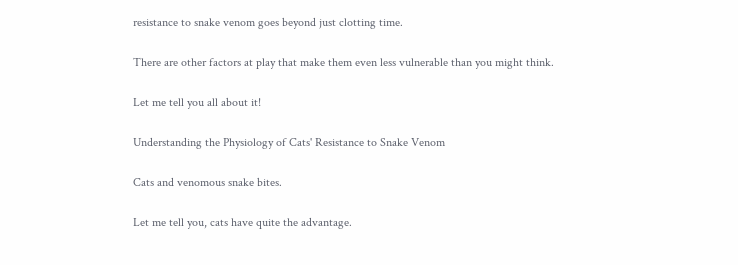resistance to snake venom goes beyond just clotting time.

There are other factors at play that make them even less vulnerable than you might think.

Let me tell you all about it!

Understanding the Physiology of Cats' Resistance to Snake Venom

Cats and venomous snake bites.

Let me tell you, cats have quite the advantage.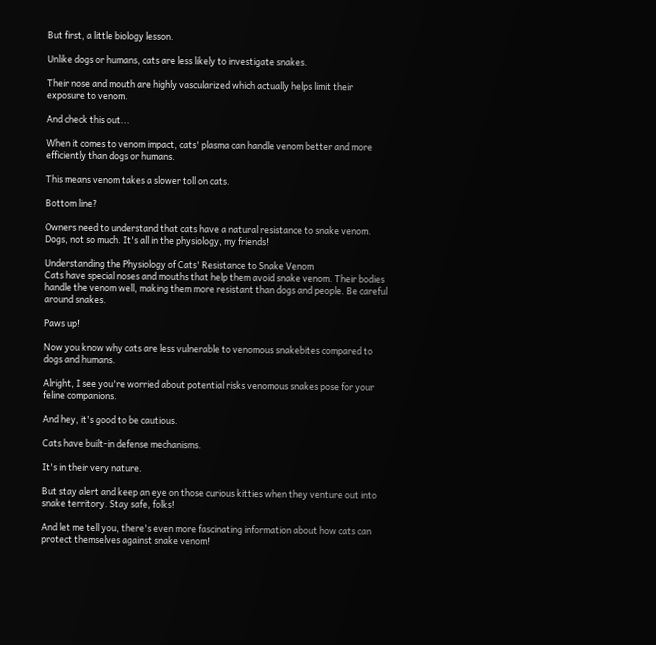But first, a little biology lesson.

Unlike dogs or humans, cats are less likely to investigate snakes.

Their nose and mouth are highly vascularized which actually helps limit their exposure to venom.

And check this out...

When it comes to venom impact, cats' plasma can handle venom better and more efficiently than dogs or humans.

This means venom takes a slower toll on cats.

Bottom line?

Owners need to understand that cats have a natural resistance to snake venom. Dogs, not so much. It's all in the physiology, my friends!

Understanding the Physiology of Cats' Resistance to Snake Venom
Cats have special noses and mouths that help them avoid snake venom. Their bodies handle the venom well, making them more resistant than dogs and people. Be careful around snakes.

Paws up!

Now you know why cats are less vulnerable to venomous snakebites compared to dogs and humans.

Alright, I see you're worried about potential risks venomous snakes pose for your feline companions.

And hey, it's good to be cautious.

Cats have built-in defense mechanisms.

It's in their very nature.

But stay alert and keep an eye on those curious kitties when they venture out into snake territory. Stay safe, folks!

And let me tell you, there's even more fascinating information about how cats can protect themselves against snake venom!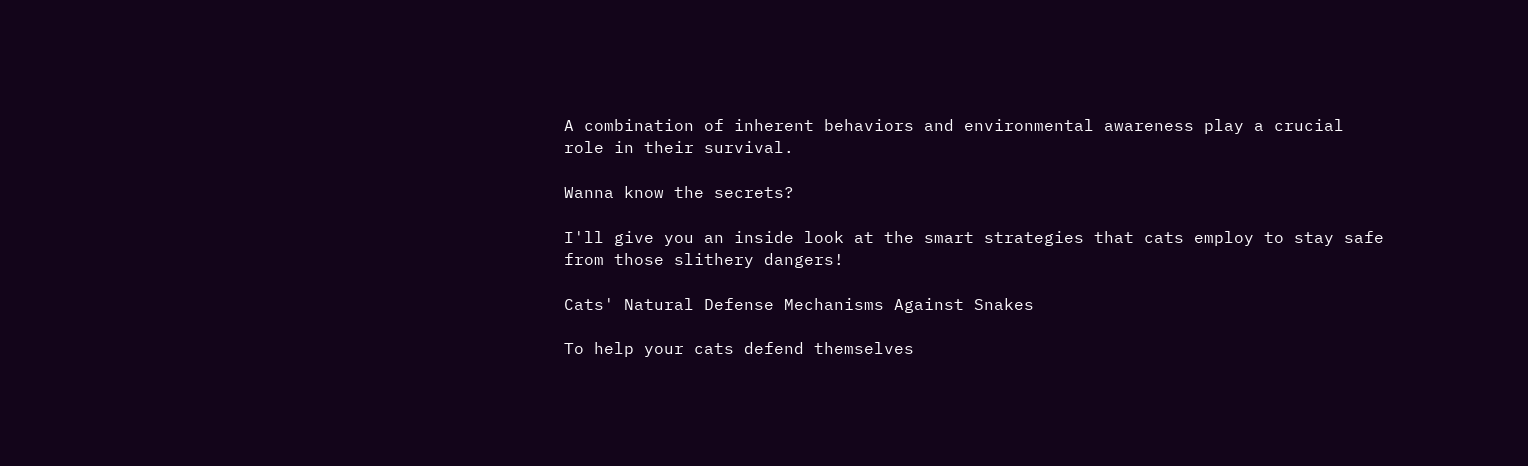A combination of inherent behaviors and environmental awareness play a crucial role in their survival.

Wanna know the secrets?

I'll give you an inside look at the smart strategies that cats employ to stay safe from those slithery dangers!

Cats' Natural Defense Mechanisms Against Snakes

To help your cats defend themselves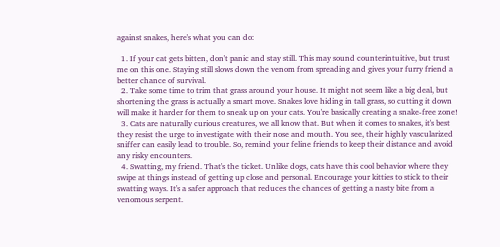against snakes, here's what you can do:

  1. If your cat gets bitten, don't panic and stay still. This may sound counterintuitive, but trust me on this one. Staying still slows down the venom from spreading and gives your furry friend a better chance of survival.
  2. Take some time to trim that grass around your house. It might not seem like a big deal, but shortening the grass is actually a smart move. Snakes love hiding in tall grass, so cutting it down will make it harder for them to sneak up on your cats. You're basically creating a snake-free zone!
  3. Cats are naturally curious creatures, we all know that. But when it comes to snakes, it's best they resist the urge to investigate with their nose and mouth. You see, their highly vascularized sniffer can easily lead to trouble. So, remind your feline friends to keep their distance and avoid any risky encounters.
  4. Swatting, my friend. That's the ticket. Unlike dogs, cats have this cool behavior where they swipe at things instead of getting up close and personal. Encourage your kitties to stick to their swatting ways. It's a safer approach that reduces the chances of getting a nasty bite from a venomous serpent.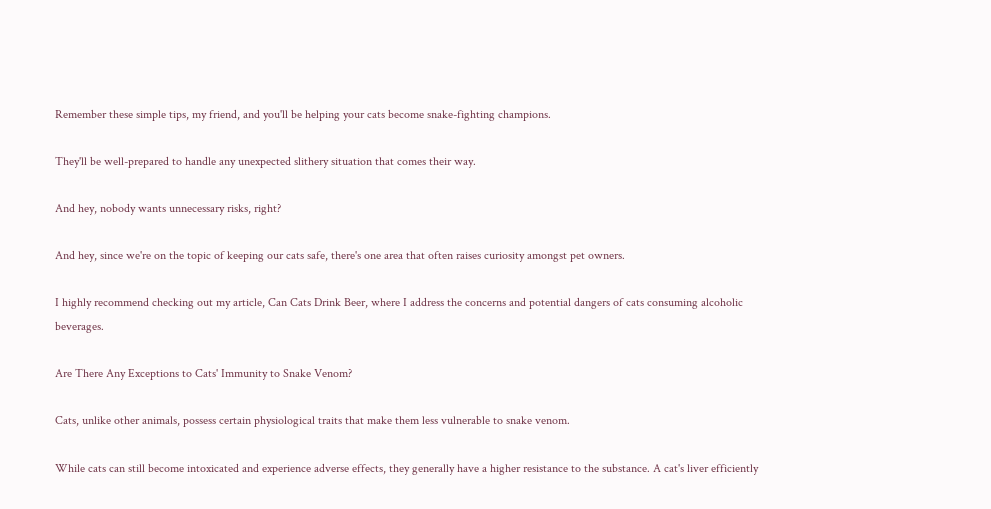Remember these simple tips, my friend, and you'll be helping your cats become snake-fighting champions.

They'll be well-prepared to handle any unexpected slithery situation that comes their way.

And hey, nobody wants unnecessary risks, right?

And hey, since we're on the topic of keeping our cats safe, there's one area that often raises curiosity amongst pet owners.

I highly recommend checking out my article, Can Cats Drink Beer, where I address the concerns and potential dangers of cats consuming alcoholic beverages.

Are There Any Exceptions to Cats' Immunity to Snake Venom?

Cats, unlike other animals, possess certain physiological traits that make them less vulnerable to snake venom.

While cats can still become intoxicated and experience adverse effects, they generally have a higher resistance to the substance. A cat's liver efficiently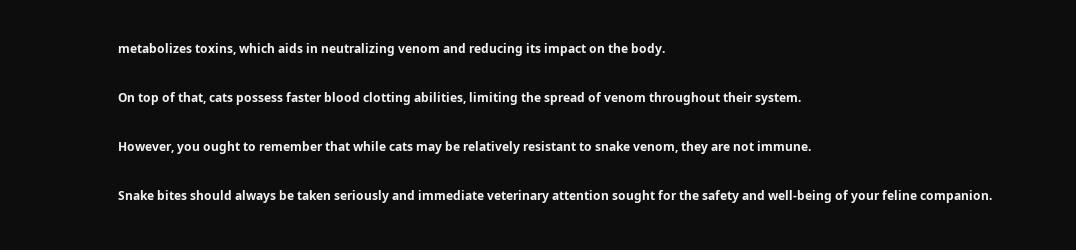metabolizes toxins, which aids in neutralizing venom and reducing its impact on the body.

On top of that, cats possess faster blood clotting abilities, limiting the spread of venom throughout their system.

However, you ought to remember that while cats may be relatively resistant to snake venom, they are not immune.

Snake bites should always be taken seriously and immediate veterinary attention sought for the safety and well-being of your feline companion.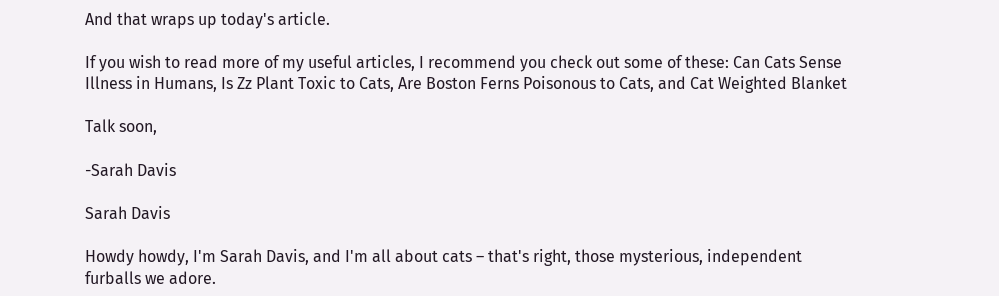And that wraps up today's article.

If you wish to read more of my useful articles, I recommend you check out some of these: Can Cats Sense Illness in Humans, Is Zz Plant Toxic to Cats, Are Boston Ferns Poisonous to Cats, and Cat Weighted Blanket

Talk soon,

-Sarah Davis

Sarah Davis

Howdy howdy, I'm Sarah Davis, and I'm all about cats – that's right, those mysterious, independent furballs we adore.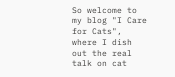So welcome to my blog "I Care for Cats", where I dish out the real talk on cat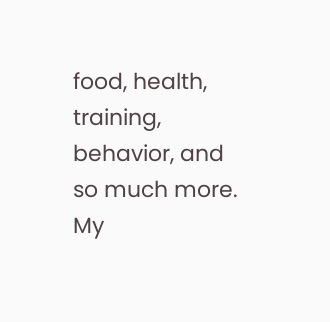food, health, training, behavior, and so much more. My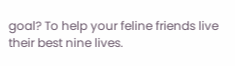goal? To help your feline friends live their best nine lives.